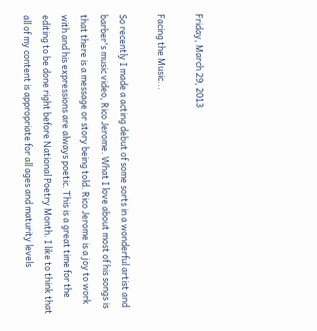Friday, March 29, 2013

Facing the Music...

So recently I made a acting debut of some sorts in a wonderful artist and barber's music video, Rico Jerome. What I love about most of his songs is that there is a message or story being told. Rico Jerome is a joy to work with and his expressions are always poetic. This is a great time for the editing to be done right before National Poetry Month. I like to think that all of my content is appropriate for all ages and maturity levels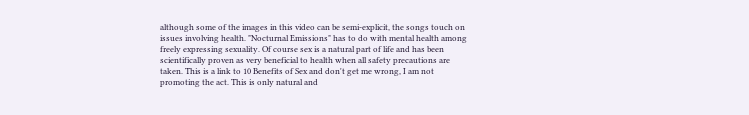although some of the images in this video can be semi-explicit, the songs touch on issues involving health. "Nocturnal Emissions" has to do with mental health among freely expressing sexuality. Of course sex is a natural part of life and has been scientifically proven as very beneficial to health when all safety precautions are taken. This is a link to 10 Benefits of Sex and don't get me wrong, I am not promoting the act. This is only natural and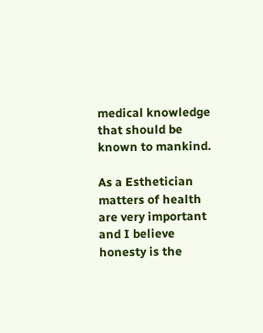medical knowledge that should be known to mankind.

As a Esthetician matters of health are very important and I believe honesty is the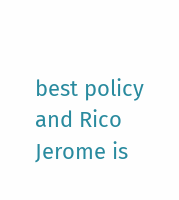best policy and Rico Jerome is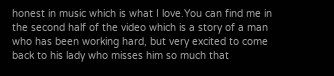honest in music which is what I love.You can find me in the second half of the video which is a story of a man who has been working hard, but very excited to come back to his lady who misses him so much that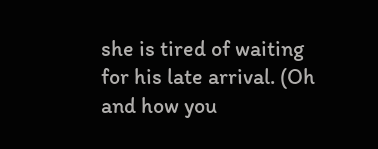she is tired of waiting for his late arrival. (Oh and how you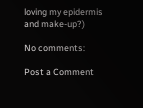loving my epidermis and make-up?)

No comments:

Post a Comment